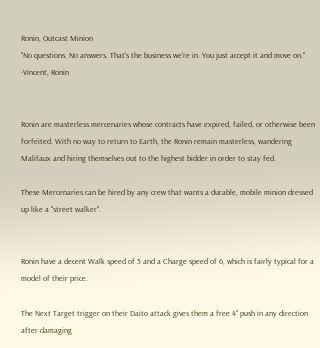Ronin, Outcast Minion
"No questions. No answers. That's the business we're in. You just accept it and move on." -Vincent, Ronin


Ronin are masterless mercenaries whose contracts have expired, failed, or otherwise been forfeited. With no way to return to Earth, the Ronin remain masterless, wandering Malifaux and hiring themselves out to the highest bidder in order to stay fed.

These Mercenaries can be hired by any crew that wants a durable, mobile minion dressed up like a "street walker".


Ronin have a decent Walk speed of 5 and a Charge speed of 6, which is fairly typical for a model of their price.

The Next Target trigger on their Daito attack gives them a free 4" push in any direction after damaging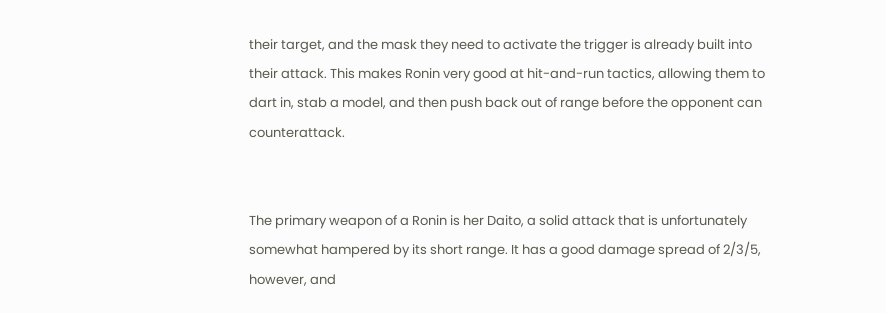their target, and the mask they need to activate the trigger is already built into their attack. This makes Ronin very good at hit-and-run tactics, allowing them to dart in, stab a model, and then push back out of range before the opponent can counterattack.


The primary weapon of a Ronin is her Daito, a solid attack that is unfortunately somewhat hampered by its short range. It has a good damage spread of 2/3/5, however, and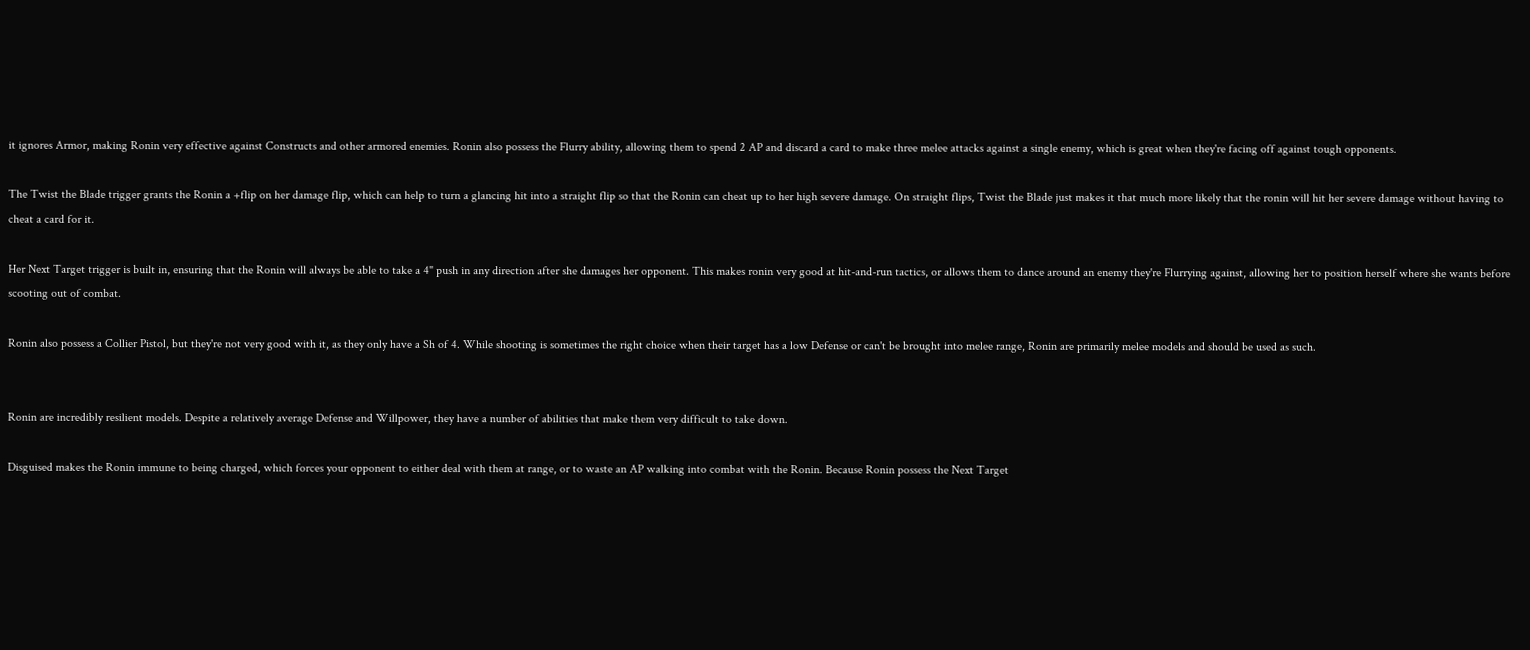it ignores Armor, making Ronin very effective against Constructs and other armored enemies. Ronin also possess the Flurry ability, allowing them to spend 2 AP and discard a card to make three melee attacks against a single enemy, which is great when they're facing off against tough opponents.

The Twist the Blade trigger grants the Ronin a +flip on her damage flip, which can help to turn a glancing hit into a straight flip so that the Ronin can cheat up to her high severe damage. On straight flips, Twist the Blade just makes it that much more likely that the ronin will hit her severe damage without having to cheat a card for it.

Her Next Target trigger is built in, ensuring that the Ronin will always be able to take a 4" push in any direction after she damages her opponent. This makes ronin very good at hit-and-run tactics, or allows them to dance around an enemy they're Flurrying against, allowing her to position herself where she wants before scooting out of combat.

Ronin also possess a Collier Pistol, but they're not very good with it, as they only have a Sh of 4. While shooting is sometimes the right choice when their target has a low Defense or can't be brought into melee range, Ronin are primarily melee models and should be used as such.


Ronin are incredibly resilient models. Despite a relatively average Defense and Willpower, they have a number of abilities that make them very difficult to take down.

Disguised makes the Ronin immune to being charged, which forces your opponent to either deal with them at range, or to waste an AP walking into combat with the Ronin. Because Ronin possess the Next Target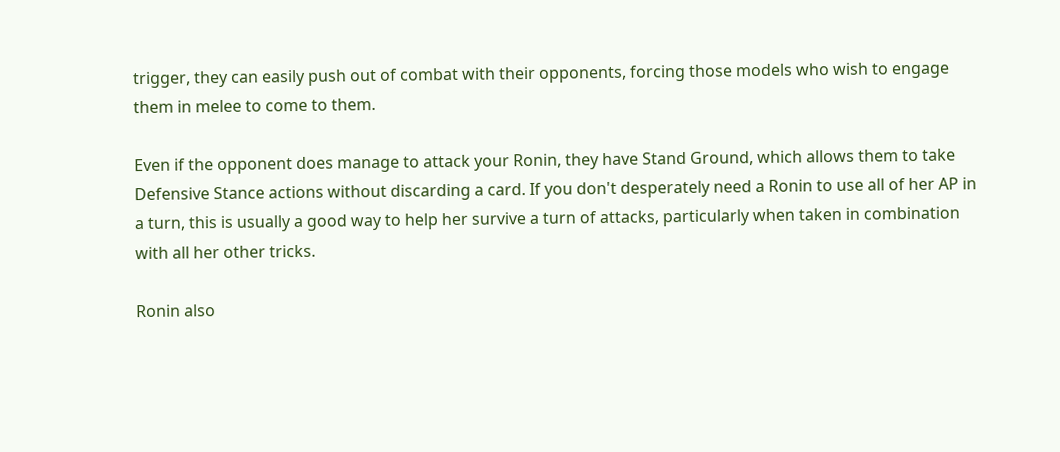trigger, they can easily push out of combat with their opponents, forcing those models who wish to engage them in melee to come to them.

Even if the opponent does manage to attack your Ronin, they have Stand Ground, which allows them to take Defensive Stance actions without discarding a card. If you don't desperately need a Ronin to use all of her AP in a turn, this is usually a good way to help her survive a turn of attacks, particularly when taken in combination with all her other tricks.

Ronin also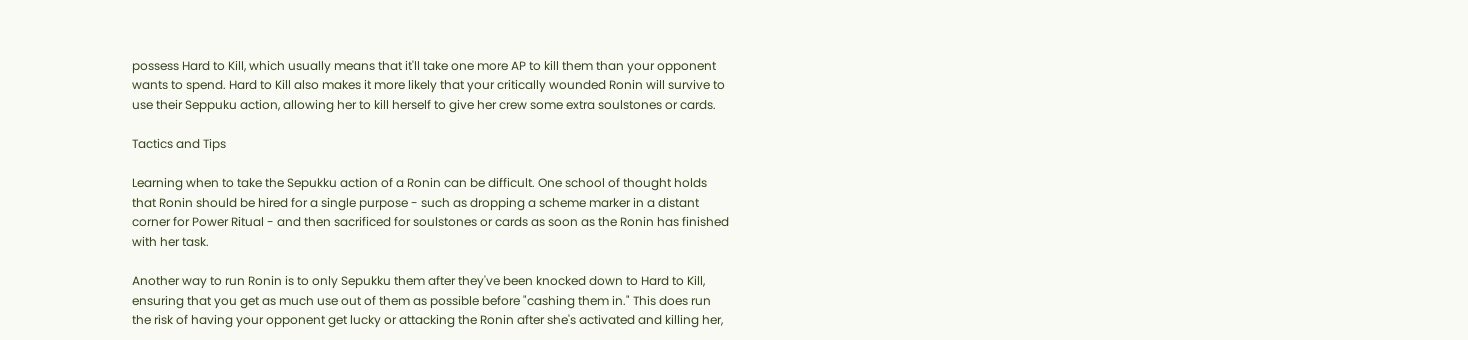possess Hard to Kill, which usually means that it'll take one more AP to kill them than your opponent wants to spend. Hard to Kill also makes it more likely that your critically wounded Ronin will survive to use their Seppuku action, allowing her to kill herself to give her crew some extra soulstones or cards.

Tactics and Tips

Learning when to take the Sepukku action of a Ronin can be difficult. One school of thought holds that Ronin should be hired for a single purpose - such as dropping a scheme marker in a distant corner for Power Ritual - and then sacrificed for soulstones or cards as soon as the Ronin has finished with her task.

Another way to run Ronin is to only Sepukku them after they've been knocked down to Hard to Kill, ensuring that you get as much use out of them as possible before "cashing them in." This does run the risk of having your opponent get lucky or attacking the Ronin after she's activated and killing her,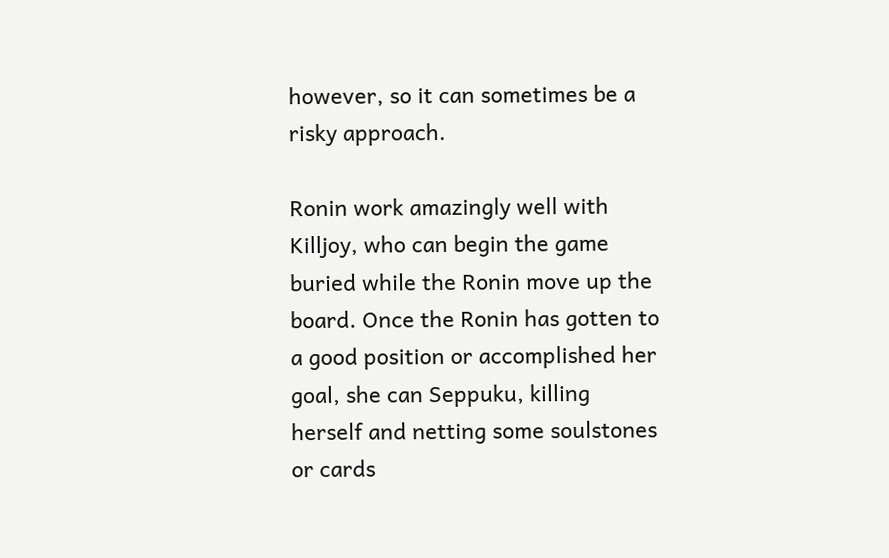however, so it can sometimes be a risky approach.

Ronin work amazingly well with Killjoy, who can begin the game buried while the Ronin move up the board. Once the Ronin has gotten to a good position or accomplished her goal, she can Seppuku, killing herself and netting some soulstones or cards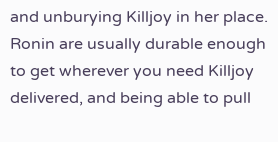and unburying Killjoy in her place. Ronin are usually durable enough to get wherever you need Killjoy delivered, and being able to pull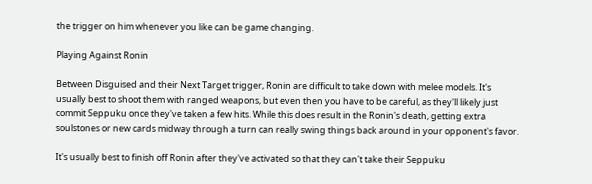the trigger on him whenever you like can be game changing.

Playing Against Ronin

Between Disguised and their Next Target trigger, Ronin are difficult to take down with melee models. It's usually best to shoot them with ranged weapons, but even then you have to be careful, as they'll likely just commit Seppuku once they've taken a few hits. While this does result in the Ronin's death, getting extra soulstones or new cards midway through a turn can really swing things back around in your opponent's favor.

It's usually best to finish off Ronin after they've activated so that they can't take their Seppuku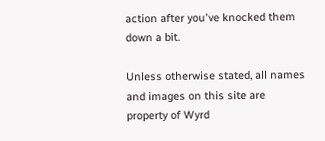action after you've knocked them down a bit.

Unless otherwise stated, all names and images on this site are property of Wyrd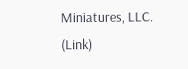Miniatures, LLC. (Link)